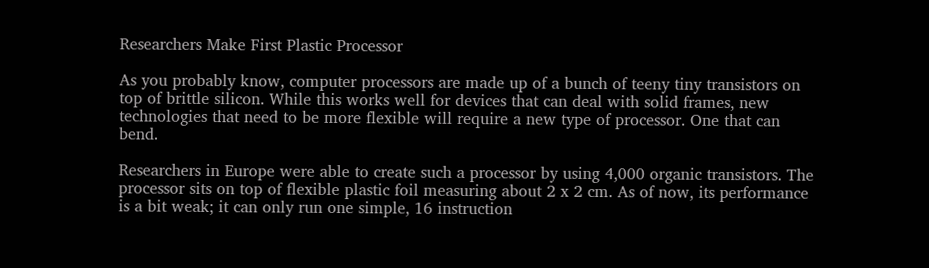Researchers Make First Plastic Processor

As you probably know, computer processors are made up of a bunch of teeny tiny transistors on top of brittle silicon. While this works well for devices that can deal with solid frames, new technologies that need to be more flexible will require a new type of processor. One that can bend.

Researchers in Europe were able to create such a processor by using 4,000 organic transistors. The processor sits on top of flexible plastic foil measuring about 2 x 2 cm. As of now, its performance is a bit weak; it can only run one simple, 16 instruction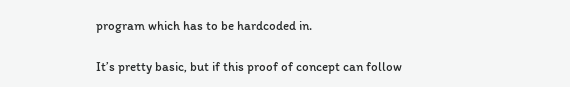program which has to be hardcoded in.

It’s pretty basic, but if this proof of concept can follow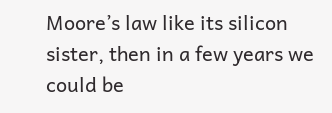Moore’s law like its silicon sister, then in a few years we could be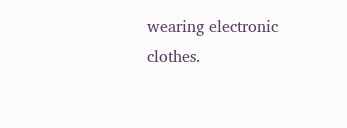wearing electronic clothes.